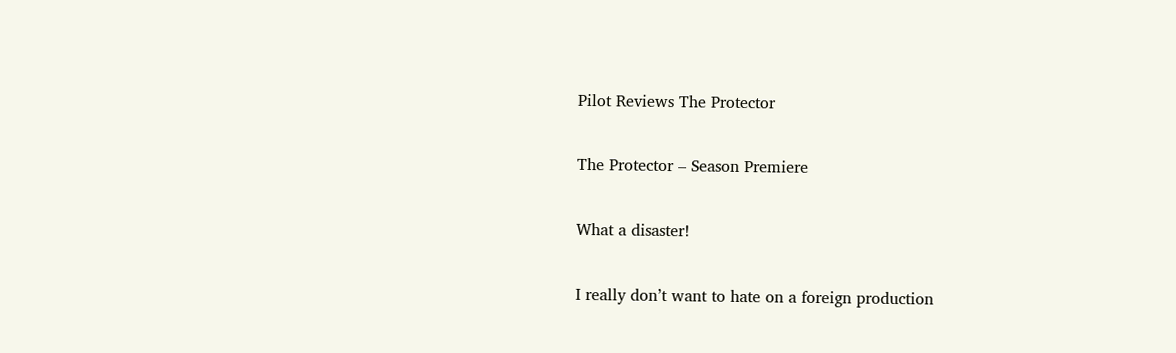Pilot Reviews The Protector

The Protector – Season Premiere

What a disaster!

I really don’t want to hate on a foreign production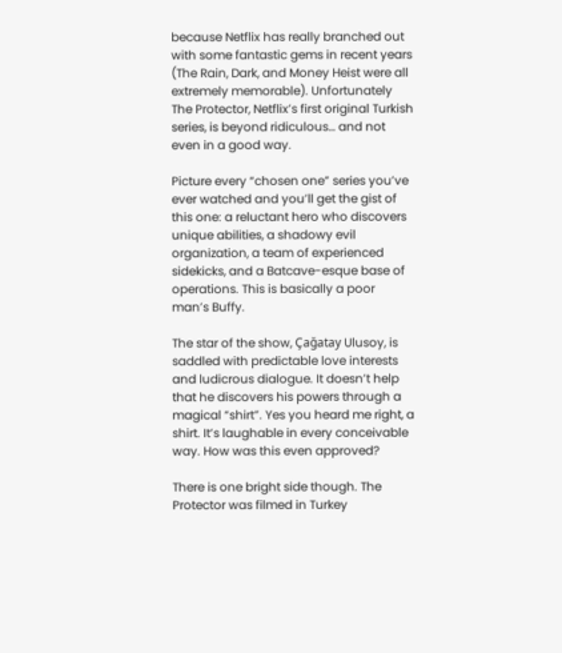because Netflix has really branched out with some fantastic gems in recent years (The Rain, Dark, and Money Heist were all extremely memorable). Unfortunately The Protector, Netflix’s first original Turkish series, is beyond ridiculous… and not even in a good way.

Picture every “chosen one” series you’ve ever watched and you’ll get the gist of this one: a reluctant hero who discovers unique abilities, a shadowy evil organization, a team of experienced sidekicks, and a Batcave-esque base of operations. This is basically a poor man’s Buffy.

The star of the show, Çağatay Ulusoy, is saddled with predictable love interests and ludicrous dialogue. It doesn’t help that he discovers his powers through a magical “shirt”. Yes you heard me right, a shirt. It’s laughable in every conceivable way. How was this even approved?

There is one bright side though. The Protector was filmed in Turkey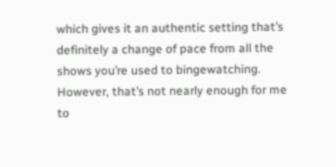which gives it an authentic setting that’s definitely a change of pace from all the shows you’re used to bingewatching. However, that’s not nearly enough for me to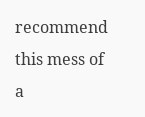recommend this mess of a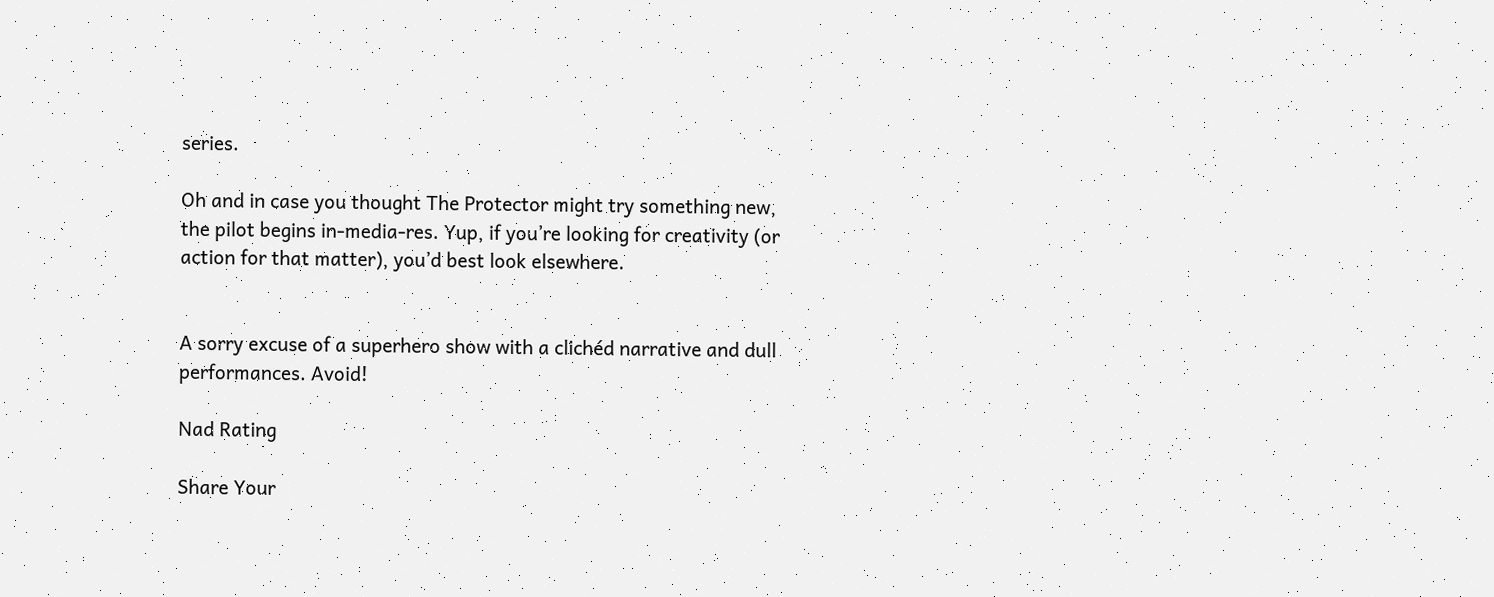series.

Oh and in case you thought The Protector might try something new, the pilot begins in-media-res. Yup, if you’re looking for creativity (or action for that matter), you’d best look elsewhere.


A sorry excuse of a superhero show with a clichéd narrative and dull performances. Avoid!

Nad Rating

Share Your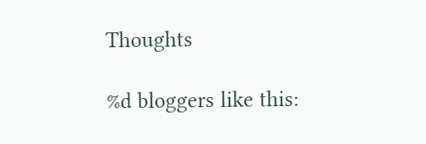Thoughts

%d bloggers like this: